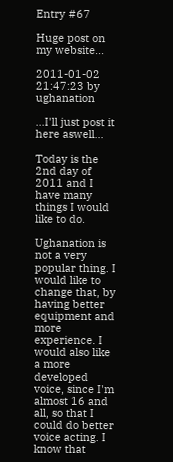Entry #67

Huge post on my website...

2011-01-02 21:47:23 by ughanation

...I'll just post it here aswell...

Today is the 2nd day of 2011 and I have many things I would like to do.

Ughanation is not a very popular thing. I would like to change that, by having better equipment and more experience. I would also like a more developed voice, since I'm almost 16 and all, so that I could do better voice acting. I know that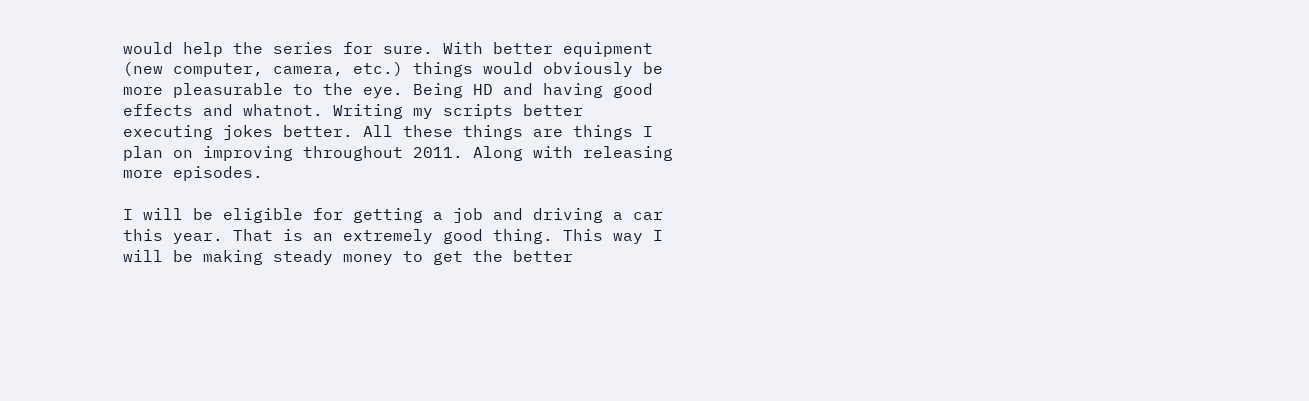would help the series for sure. With better equipment (new computer, camera, etc.) things would obviously be more pleasurable to the eye. Being HD and having good effects and whatnot. Writing my scripts better executing jokes better. All these things are things I plan on improving throughout 2011. Along with releasing more episodes.

I will be eligible for getting a job and driving a car this year. That is an extremely good thing. This way I will be making steady money to get the better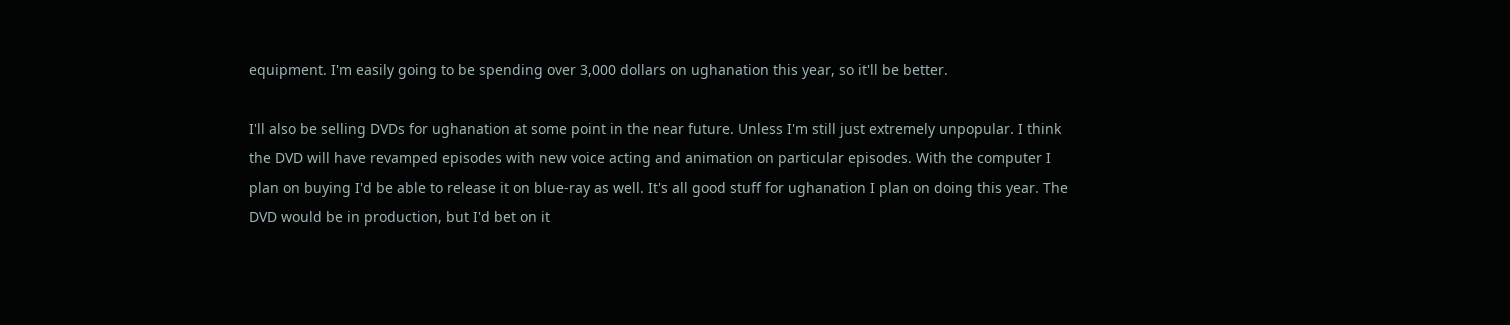equipment. I'm easily going to be spending over 3,000 dollars on ughanation this year, so it'll be better.

I'll also be selling DVDs for ughanation at some point in the near future. Unless I'm still just extremely unpopular. I think the DVD will have revamped episodes with new voice acting and animation on particular episodes. With the computer I plan on buying I'd be able to release it on blue-ray as well. It's all good stuff for ughanation I plan on doing this year. The DVD would be in production, but I'd bet on it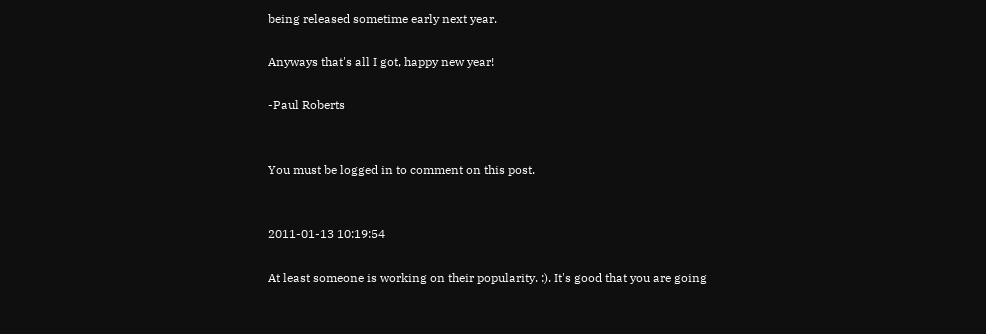being released sometime early next year.

Anyways that's all I got, happy new year!

-Paul Roberts


You must be logged in to comment on this post.


2011-01-13 10:19:54

At least someone is working on their popularity. :). It's good that you are going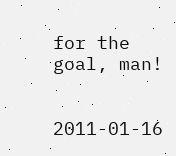for the goal, man!


2011-01-16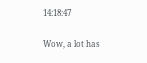14:18:47

Wow, a lot has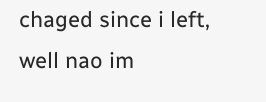chaged since i left, well nao im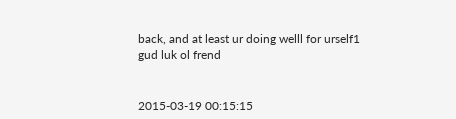back, and at least ur doing welll for urself1 gud luk ol frend


2015-03-19 00:15:15